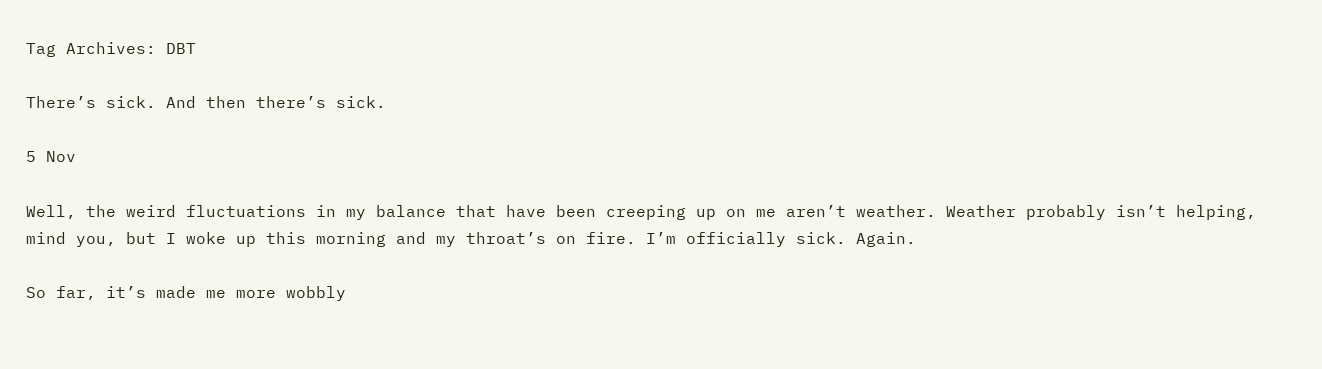Tag Archives: DBT

There’s sick. And then there’s sick.

5 Nov

Well, the weird fluctuations in my balance that have been creeping up on me aren’t weather. Weather probably isn’t helping, mind you, but I woke up this morning and my throat’s on fire. I’m officially sick. Again.

So far, it’s made me more wobbly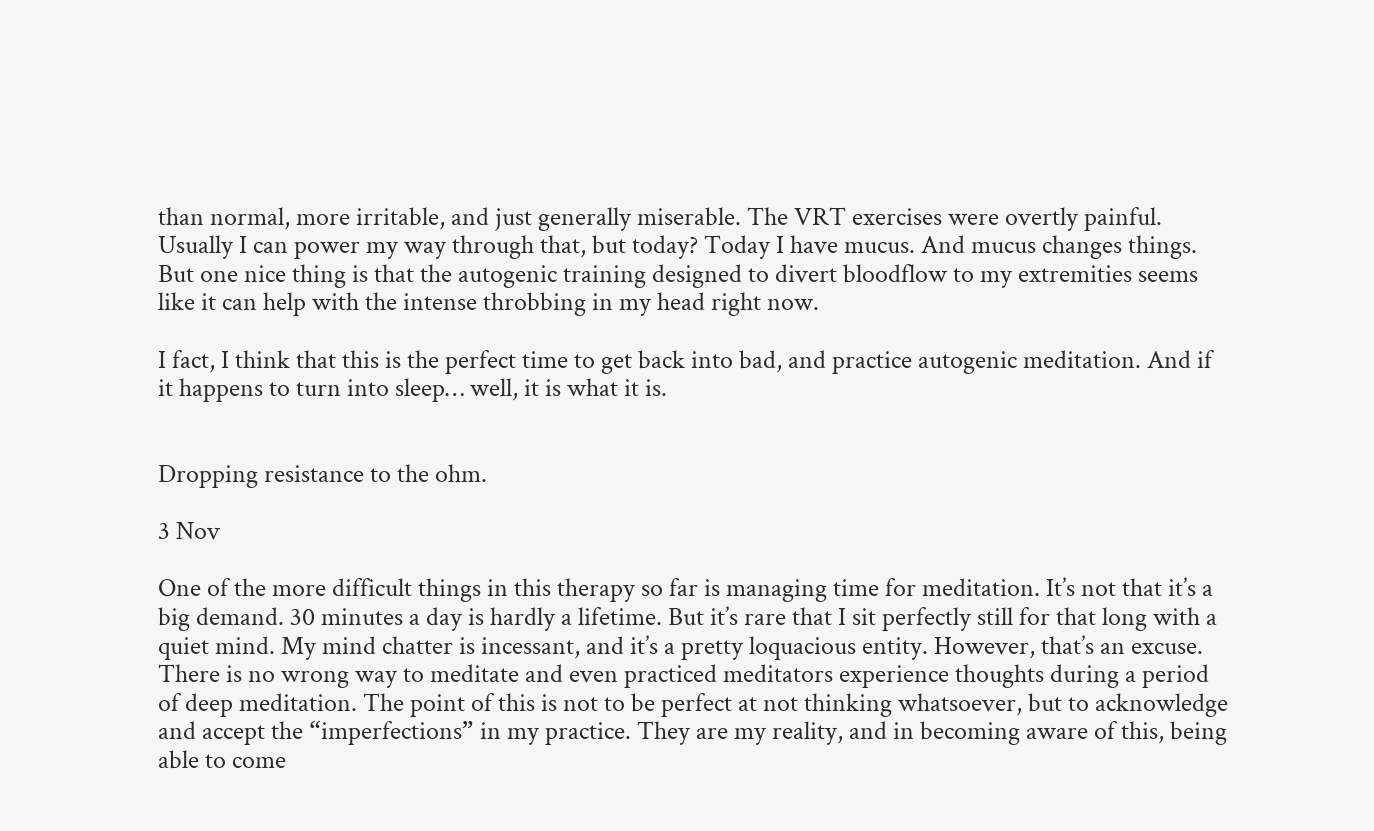than normal, more irritable, and just generally miserable. The VRT exercises were overtly painful. Usually I can power my way through that, but today? Today I have mucus. And mucus changes things. But one nice thing is that the autogenic training designed to divert bloodflow to my extremities seems like it can help with the intense throbbing in my head right now.

I fact, I think that this is the perfect time to get back into bad, and practice autogenic meditation. And if it happens to turn into sleep… well, it is what it is.


Dropping resistance to the ohm.

3 Nov

One of the more difficult things in this therapy so far is managing time for meditation. It’s not that it’s a big demand. 30 minutes a day is hardly a lifetime. But it’s rare that I sit perfectly still for that long with a quiet mind. My mind chatter is incessant, and it’s a pretty loquacious entity. However, that’s an excuse. There is no wrong way to meditate and even practiced meditators experience thoughts during a period of deep meditation. The point of this is not to be perfect at not thinking whatsoever, but to acknowledge and accept the “imperfections” in my practice. They are my reality, and in becoming aware of this, being able to come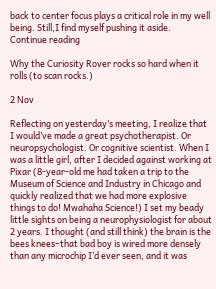back to center focus plays a critical role in my well being. Still,I find myself pushing it aside.   Continue reading

Why the Curiosity Rover rocks so hard when it rolls (to scan rocks.)

2 Nov

Reflecting on yesterday’s meeting, I realize that I would’ve made a great psychotherapist. Or neuropsychologist. Or cognitive scientist. When I was a little girl, after I decided against working at Pixar (8-year-old me had taken a trip to the Museum of Science and Industry in Chicago and quickly realized that we had more explosive things to do! Mwahaha Science!) I set my beady little sights on being a neurophysiologist for about 2 years. I thought (and still think) the brain is the bees knees–that bad boy is wired more densely than any microchip I’d ever seen, and it was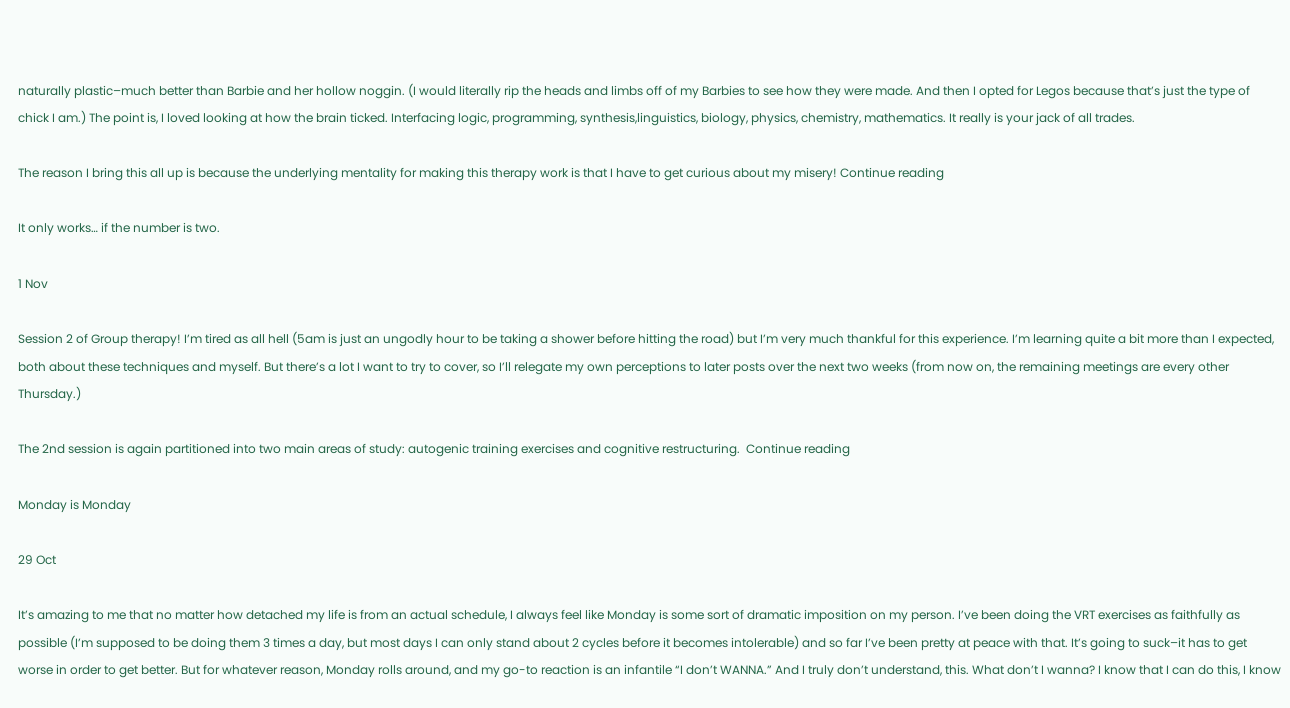naturally plastic–much better than Barbie and her hollow noggin. (I would literally rip the heads and limbs off of my Barbies to see how they were made. And then I opted for Legos because that’s just the type of chick I am.) The point is, I loved looking at how the brain ticked. Interfacing logic, programming, synthesis,linguistics, biology, physics, chemistry, mathematics. It really is your jack of all trades.

The reason I bring this all up is because the underlying mentality for making this therapy work is that I have to get curious about my misery! Continue reading

It only works… if the number is two.

1 Nov

Session 2 of Group therapy! I’m tired as all hell (5am is just an ungodly hour to be taking a shower before hitting the road) but I’m very much thankful for this experience. I’m learning quite a bit more than I expected, both about these techniques and myself. But there’s a lot I want to try to cover, so I’ll relegate my own perceptions to later posts over the next two weeks (from now on, the remaining meetings are every other Thursday.)

The 2nd session is again partitioned into two main areas of study: autogenic training exercises and cognitive restructuring.  Continue reading

Monday is Monday

29 Oct

It’s amazing to me that no matter how detached my life is from an actual schedule, I always feel like Monday is some sort of dramatic imposition on my person. I’ve been doing the VRT exercises as faithfully as possible (I’m supposed to be doing them 3 times a day, but most days I can only stand about 2 cycles before it becomes intolerable) and so far I’ve been pretty at peace with that. It’s going to suck–it has to get worse in order to get better. But for whatever reason, Monday rolls around, and my go-to reaction is an infantile “I don’t WANNA.” And I truly don’t understand, this. What don’t I wanna? I know that I can do this, I know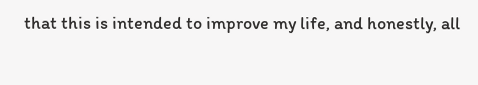that this is intended to improve my life, and honestly, all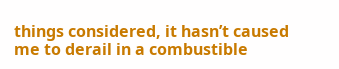things considered, it hasn’t caused me to derail in a combustible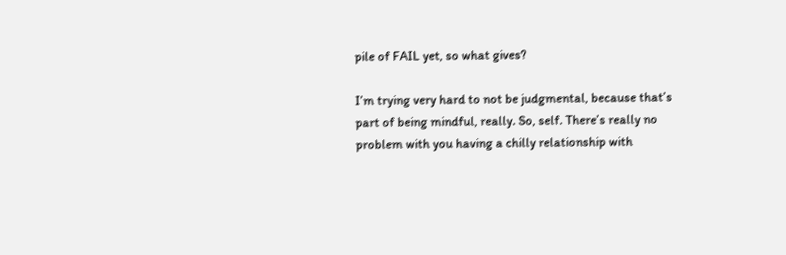pile of FAIL yet, so what gives?

I’m trying very hard to not be judgmental, because that’s part of being mindful, really. So, self. There’s really no problem with you having a chilly relationship with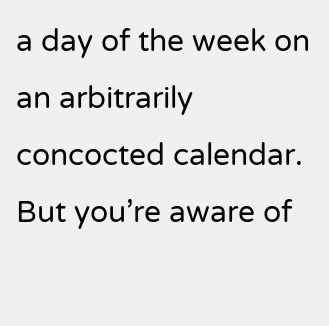a day of the week on an arbitrarily concocted calendar. But you’re aware of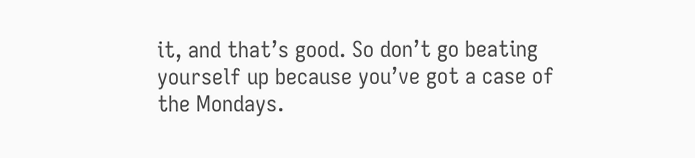it, and that’s good. So don’t go beating yourself up because you’ve got a case of the Mondays.